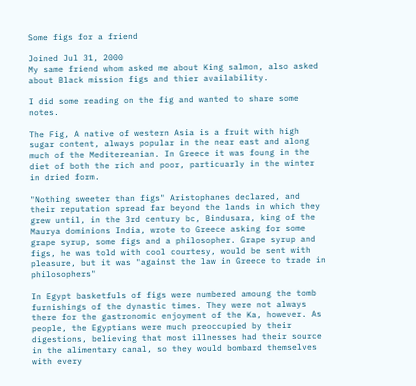Some figs for a friend

Joined Jul 31, 2000
My same friend whom asked me about King salmon, also asked about Black mission figs and thier availability.

I did some reading on the fig and wanted to share some notes.

The Fig, A native of western Asia is a fruit with high sugar content, always popular in the near east and along much of the Meditereanian. In Greece it was foung in the diet of both the rich and poor, particuarly in the winter in dried form.

"Nothing sweeter than figs" Aristophanes declared, and their reputation spread far beyond the lands in which they grew until, in the 3rd century bc, Bindusara, king of the Maurya dominions India, wrote to Greece asking for some grape syrup, some figs and a philosopher. Grape syrup and figs, he was told with cool courtesy, would be sent with pleasure, but it was "against the law in Greece to trade in philosophers"

In Egypt basketfuls of figs were numbered amoung the tomb furnishings of the dynastic times. They were not always there for the gastronomic enjoyment of the Ka, however. As people, the Egyptians were much preoccupied by their digestions, believing that most illnesses had their source in the alimentary canal, so they would bombard themselves with every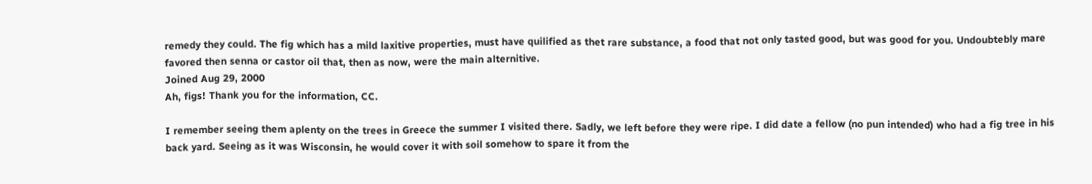remedy they could. The fig which has a mild laxitive properties, must have quilified as thet rare substance, a food that not only tasted good, but was good for you. Undoubtebly mare favored then senna or castor oil that, then as now, were the main alternitive.
Joined Aug 29, 2000
Ah, figs! Thank you for the information, CC.

I remember seeing them aplenty on the trees in Greece the summer I visited there. Sadly, we left before they were ripe. I did date a fellow (no pun intended) who had a fig tree in his back yard. Seeing as it was Wisconsin, he would cover it with soil somehow to spare it from the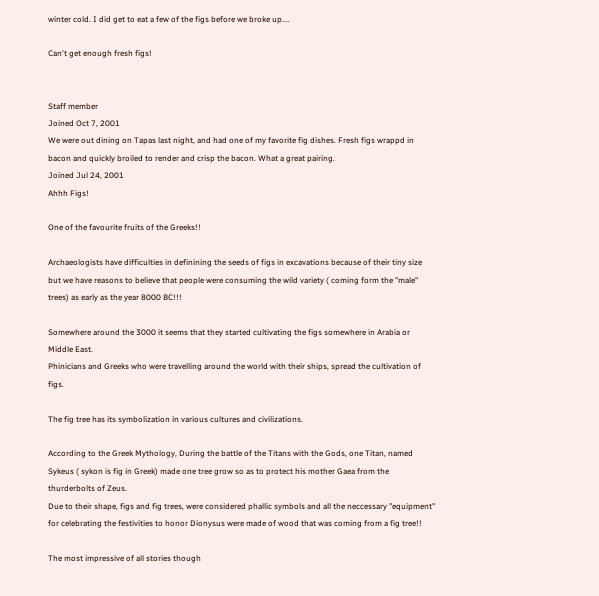winter cold. I did get to eat a few of the figs before we broke up....

Can't get enough fresh figs!


Staff member
Joined Oct 7, 2001
We were out dining on Tapas last night, and had one of my favorite fig dishes. Fresh figs wrappd in bacon and quickly broiled to render and crisp the bacon. What a great pairing.
Joined Jul 24, 2001
Ahhh Figs!

One of the favourite fruits of the Greeks!!

Archaeologists have difficulties in definining the seeds of figs in excavations because of their tiny size but we have reasons to believe that people were consuming the wild variety ( coming form the "male" trees) as early as the year 8000 BC!!!

Somewhere around the 3000 it seems that they started cultivating the figs somewhere in Arabia or Middle East.
Phinicians and Greeks who were travelling around the world with their ships, spread the cultivation of figs.

The fig tree has its symbolization in various cultures and civilizations.

According to the Greek Mythology, During the battle of the Titans with the Gods, one Titan, named Sykeus ( sykon is fig in Greek) made one tree grow so as to protect his mother Gaea from the thurderbolts of Zeus.
Due to their shape, figs and fig trees, were considered phallic symbols and all the neccessary "equipment" for celebrating the festivities to honor Dionysus were made of wood that was coming from a fig tree!!

The most impressive of all stories though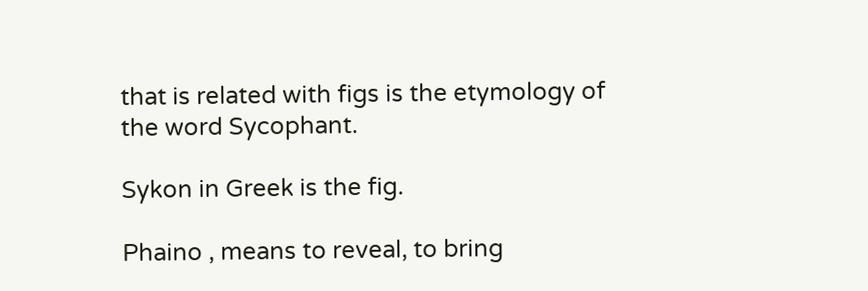that is related with figs is the etymology of the word Sycophant.

Sykon in Greek is the fig.

Phaino , means to reveal, to bring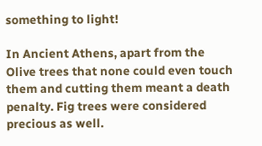something to light!

In Ancient Athens, apart from the Olive trees that none could even touch them and cutting them meant a death penalty. Fig trees were considered precious as well.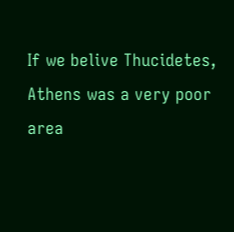If we belive Thucidetes, Athens was a very poor area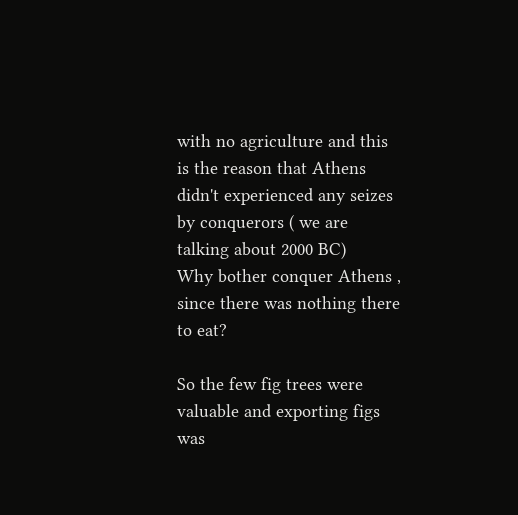with no agriculture and this is the reason that Athens didn't experienced any seizes by conquerors ( we are talking about 2000 BC)
Why bother conquer Athens , since there was nothing there to eat?

So the few fig trees were valuable and exporting figs was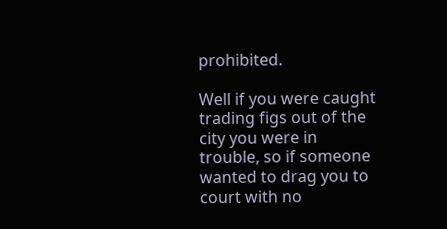prohibited.

Well if you were caught trading figs out of the city you were in trouble, so if someone wanted to drag you to court with no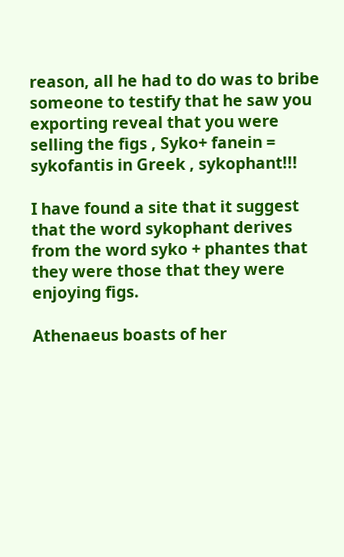reason, all he had to do was to bribe someone to testify that he saw you exporting reveal that you were selling the figs , Syko+ fanein = sykofantis in Greek , sykophant!!!

I have found a site that it suggest that the word sykophant derives from the word syko + phantes that they were those that they were enjoying figs.

Athenaeus boasts of her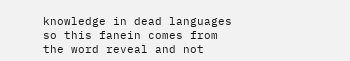knowledge in dead languages so this fanein comes from the word reveal and not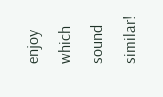enjoy which sound similar!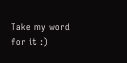Take my word for it :)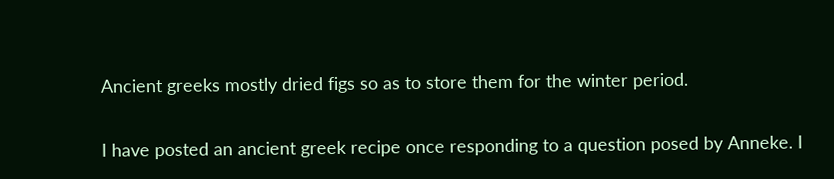Ancient greeks mostly dried figs so as to store them for the winter period.

I have posted an ancient greek recipe once responding to a question posed by Anneke. I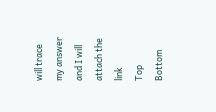will trace my answer and I will attach the link
Top Bottom